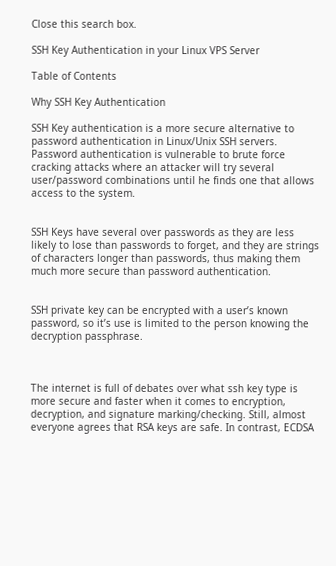Close this search box.

SSH Key Authentication in your Linux VPS Server

Table of Contents

Why SSH Key Authentication

SSH Key authentication is a more secure alternative to password authentication in Linux/Unix SSH servers. Password authentication is vulnerable to brute force cracking attacks where an attacker will try several user/password combinations until he finds one that allows access to the system.


SSH Keys have several over passwords as they are less likely to lose than passwords to forget, and they are strings of characters longer than passwords, thus making them much more secure than password authentication.


SSH private key can be encrypted with a user’s known password, so it’s use is limited to the person knowing the decryption passphrase.



The internet is full of debates over what ssh key type is more secure and faster when it comes to encryption, decryption, and signature marking/checking. Still, almost everyone agrees that RSA keys are safe. In contrast, ECDSA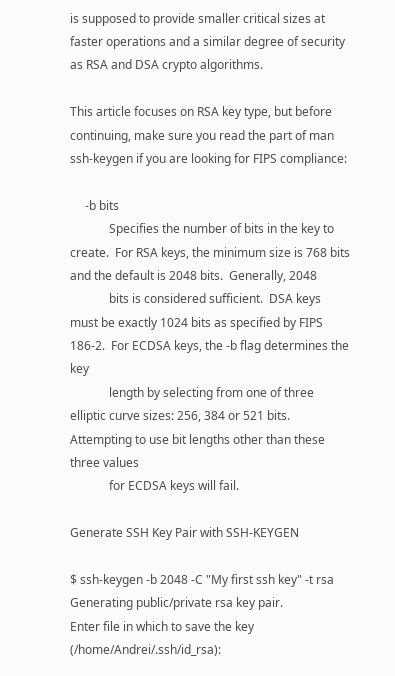is supposed to provide smaller critical sizes at faster operations and a similar degree of security as RSA and DSA crypto algorithms.

This article focuses on RSA key type, but before continuing, make sure you read the part of man ssh-keygen if you are looking for FIPS compliance:

     -b bits
             Specifies the number of bits in the key to create.  For RSA keys, the minimum size is 768 bits and the default is 2048 bits.  Generally, 2048
             bits is considered sufficient.  DSA keys must be exactly 1024 bits as specified by FIPS 186-2.  For ECDSA keys, the -b flag determines the key
             length by selecting from one of three elliptic curve sizes: 256, 384 or 521 bits.  Attempting to use bit lengths other than these three values
             for ECDSA keys will fail.

Generate SSH Key Pair with SSH-KEYGEN

$ ssh-keygen -b 2048 -C "My first ssh key" -t rsa
Generating public/private rsa key pair.
Enter file in which to save the key (/home/Andrei/.ssh/id_rsa):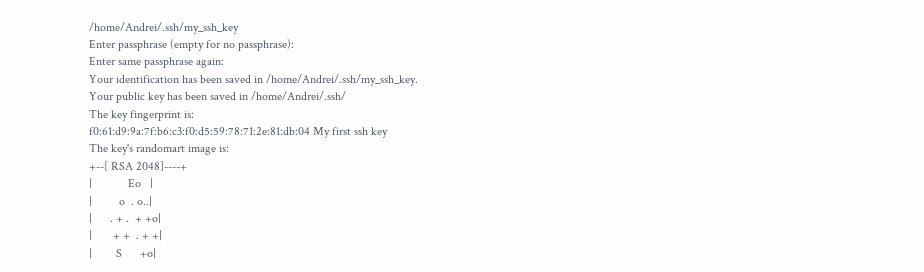/home/Andrei/.ssh/my_ssh_key
Enter passphrase (empty for no passphrase):
Enter same passphrase again:
Your identification has been saved in /home/Andrei/.ssh/my_ssh_key.
Your public key has been saved in /home/Andrei/.ssh/
The key fingerprint is:
f0:61:d9:9a:7f:b6:c3:f0:d5:59:78:71:2e:81:db:04 My first ssh key
The key's randomart image is:
+--[ RSA 2048]----+
|            Eo   |
|         o  . o..|
|      . + .  + +o|
|       + +  . + +|
|        S      +o|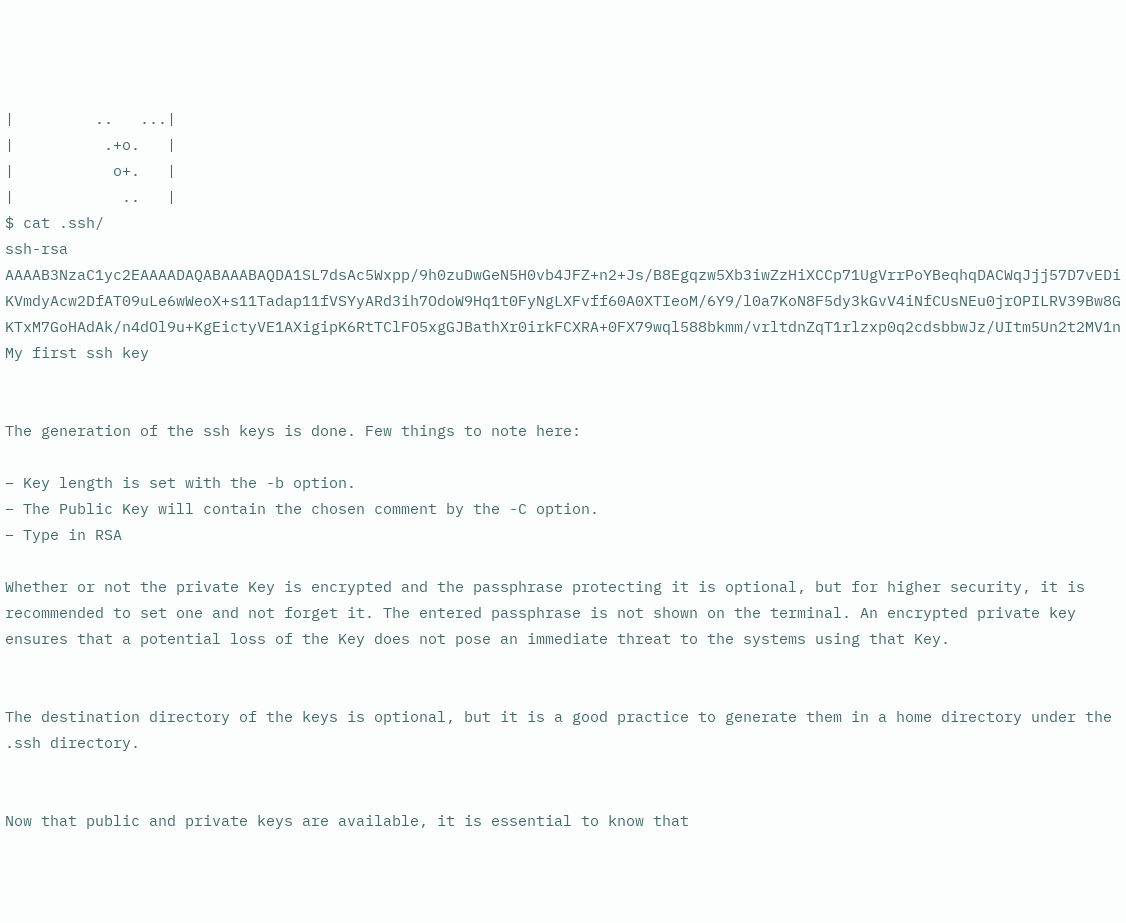|         ..   ...|
|          .+o.   |
|           o+.   |
|            ..   |
$ cat .ssh/
ssh-rsa AAAAB3NzaC1yc2EAAAADAQABAAABAQDA1SL7dsAc5Wxpp/9h0zuDwGeN5H0vb4JFZ+n2+Js/B8Egqzw5Xb3iwZzHiXCCp71UgVrrPoYBeqhqDACWqJjj57D7vEDiKVmdyAcw2DfAT09uLe6wWeoX+s11Tadap11fVSYyARd3ih7OdoW9Hq1t0FyNgLXFvff60A0XTIeoM/6Y9/l0a7KoN8F5dy3kGvV4iNfCUsNEu0jrOPILRV39Bw8GKTxM7GoHAdAk/n4dOl9u+KgEictyVE1AXigipK6RtTClFO5xgGJBathXr0irkFCXRA+0FX79wql588bkmm/vrltdnZqT1rlzxp0q2cdsbbwJz/UItm5Un2t2MV1n My first ssh key


The generation of the ssh keys is done. Few things to note here:

– Key length is set with the -b option.
– The Public Key will contain the chosen comment by the -C option.
– Type in RSA

Whether or not the private Key is encrypted and the passphrase protecting it is optional, but for higher security, it is recommended to set one and not forget it. The entered passphrase is not shown on the terminal. An encrypted private key ensures that a potential loss of the Key does not pose an immediate threat to the systems using that Key.


The destination directory of the keys is optional, but it is a good practice to generate them in a home directory under the .ssh directory.


Now that public and private keys are available, it is essential to know that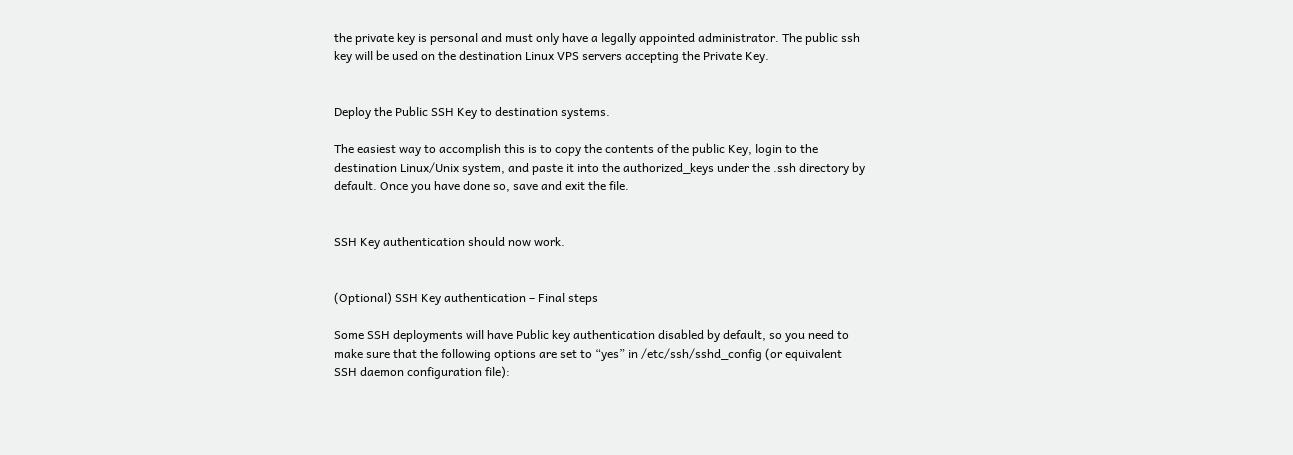the private key is personal and must only have a legally appointed administrator. The public ssh key will be used on the destination Linux VPS servers accepting the Private Key.


Deploy the Public SSH Key to destination systems.

The easiest way to accomplish this is to copy the contents of the public Key, login to the destination Linux/Unix system, and paste it into the authorized_keys under the .ssh directory by default. Once you have done so, save and exit the file.


SSH Key authentication should now work.


(Optional) SSH Key authentication – Final steps

Some SSH deployments will have Public key authentication disabled by default, so you need to make sure that the following options are set to “yes” in /etc/ssh/sshd_config (or equivalent SSH daemon configuration file):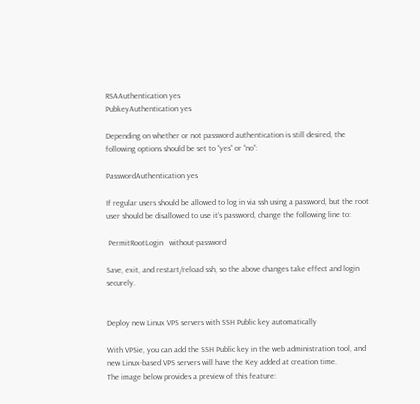RSAAuthentication yes
PubkeyAuthentication yes

Depending on whether or not password authentication is still desired, the following options should be set to “yes” or “no”:

PasswordAuthentication yes

If regular users should be allowed to log in via ssh using a password, but the root user should be disallowed to use it’s password, change the following line to:

 PermitRootLogin   without-password

Save, exit, and restart/reload ssh, so the above changes take effect and login securely.


Deploy new Linux VPS servers with SSH Public key automatically

With VPSie, you can add the SSH Public key in the web administration tool, and new Linux-based VPS servers will have the Key added at creation time.
The image below provides a preview of this feature: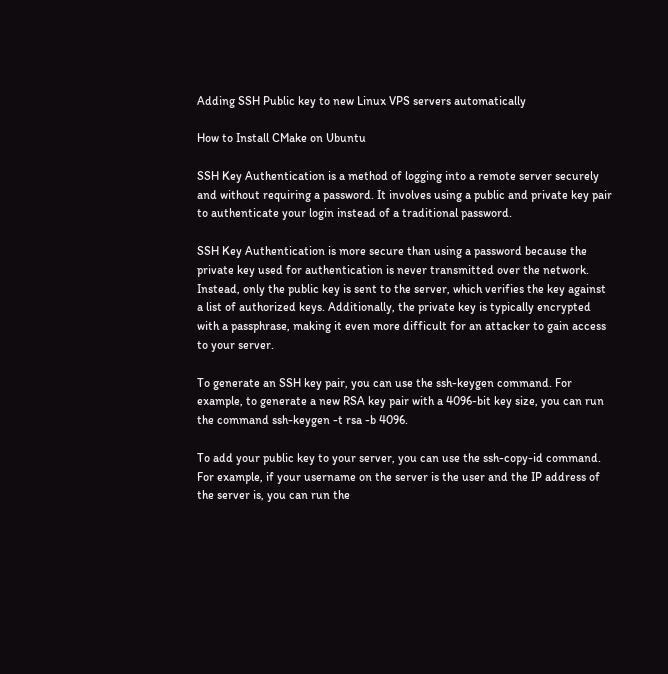Adding SSH Public key to new Linux VPS servers automatically

How to Install CMake on Ubuntu

SSH Key Authentication is a method of logging into a remote server securely and without requiring a password. It involves using a public and private key pair to authenticate your login instead of a traditional password.

SSH Key Authentication is more secure than using a password because the private key used for authentication is never transmitted over the network. Instead, only the public key is sent to the server, which verifies the key against a list of authorized keys. Additionally, the private key is typically encrypted with a passphrase, making it even more difficult for an attacker to gain access to your server.

To generate an SSH key pair, you can use the ssh-keygen command. For example, to generate a new RSA key pair with a 4096-bit key size, you can run the command ssh-keygen -t rsa -b 4096.

To add your public key to your server, you can use the ssh-copy-id command. For example, if your username on the server is the user and the IP address of the server is, you can run the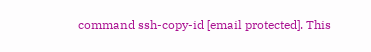command ssh-copy-id [email protected]. This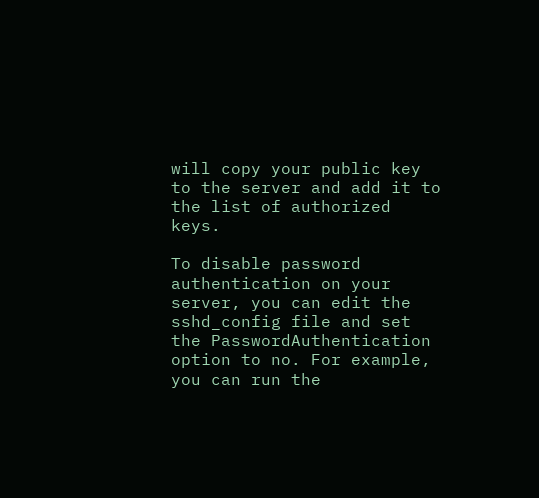will copy your public key to the server and add it to the list of authorized keys.

To disable password authentication on your server, you can edit the sshd_config file and set the PasswordAuthentication option to no. For example, you can run the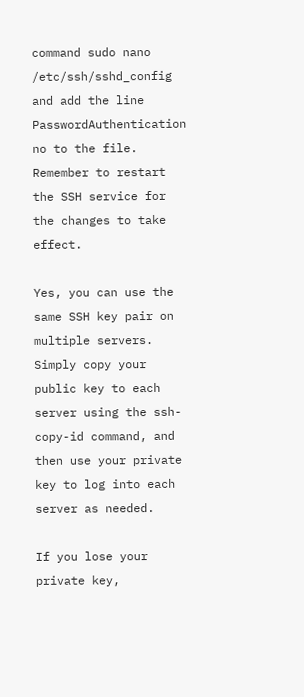command sudo nano /etc/ssh/sshd_config and add the line PasswordAuthentication no to the file. Remember to restart the SSH service for the changes to take effect.

Yes, you can use the same SSH key pair on multiple servers. Simply copy your public key to each server using the ssh-copy-id command, and then use your private key to log into each server as needed.

If you lose your private key,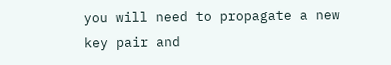you will need to propagate a new key pair and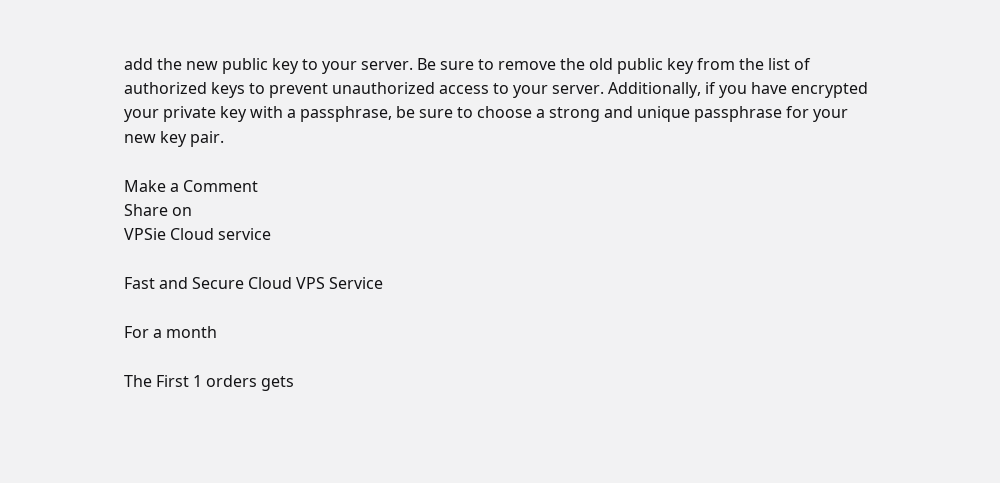add the new public key to your server. Be sure to remove the old public key from the list of authorized keys to prevent unauthorized access to your server. Additionally, if you have encrypted your private key with a passphrase, be sure to choose a strong and unique passphrase for your new key pair.

Make a Comment
Share on
VPSie Cloud service

Fast and Secure Cloud VPS Service

For a month

The First 1 orders gets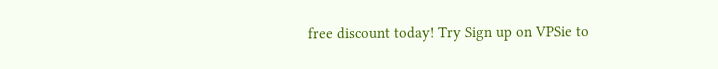free discount today! Try Sign up on VPSie to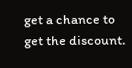get a chance to get the discount.